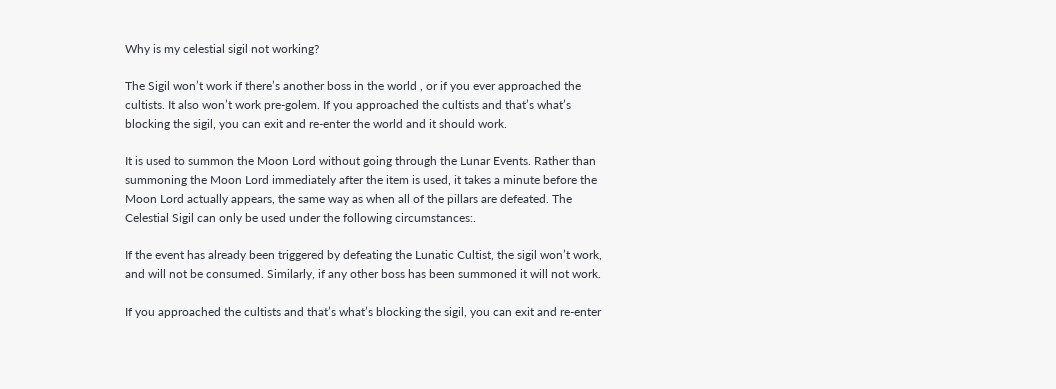Why is my celestial sigil not working?

The Sigil won’t work if there’s another boss in the world , or if you ever approached the cultists. It also won’t work pre-golem. If you approached the cultists and that’s what’s blocking the sigil, you can exit and re-enter the world and it should work.

It is used to summon the Moon Lord without going through the Lunar Events. Rather than summoning the Moon Lord immediately after the item is used, it takes a minute before the Moon Lord actually appears, the same way as when all of the pillars are defeated. The Celestial Sigil can only be used under the following circumstances:.

If the event has already been triggered by defeating the Lunatic Cultist, the sigil won’t work, and will not be consumed. Similarly, if any other boss has been summoned it will not work.

If you approached the cultists and that’s what’s blocking the sigil, you can exit and re-enter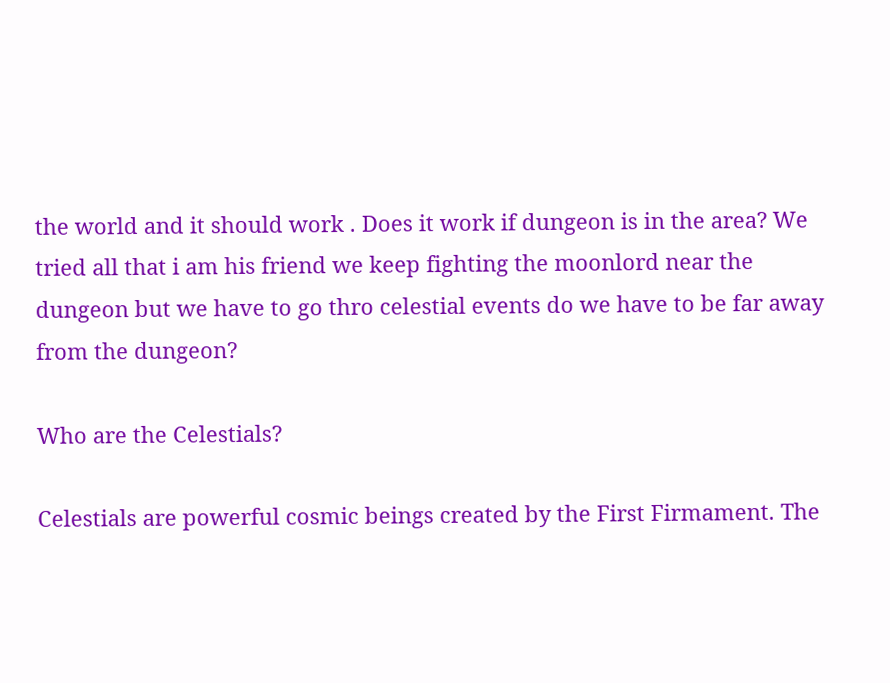the world and it should work . Does it work if dungeon is in the area? We tried all that i am his friend we keep fighting the moonlord near the dungeon but we have to go thro celestial events do we have to be far away from the dungeon?

Who are the Celestials?

Celestials are powerful cosmic beings created by the First Firmament. The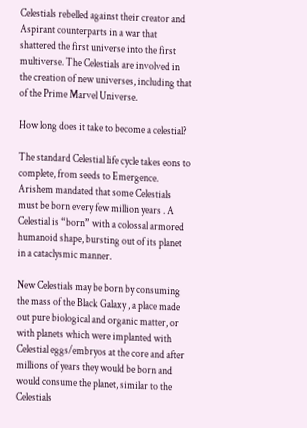Celestials rebelled against their creator and Aspirant counterparts in a war that shattered the first universe into the first multiverse. The Celestials are involved in the creation of new universes, including that of the Prime Marvel Universe.

How long does it take to become a celestial?

The standard Celestial life cycle takes eons to complete, from seeds to Emergence. Arishem mandated that some Celestials must be born every few million years . A Celestial is “born” with a colossal armored humanoid shape, bursting out of its planet in a cataclysmic manner.

New Celestials may be born by consuming the mass of the Black Galaxy , a place made out pure biological and organic matter, or with planets which were implanted with Celestial eggs/embryos at the core and after millions of years they would be born and would consume the planet, similar to the Celestials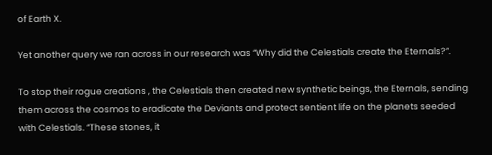of Earth X.

Yet another query we ran across in our research was “Why did the Celestials create the Eternals?”.

To stop their rogue creations , the Celestials then created new synthetic beings, the Eternals, sending them across the cosmos to eradicate the Deviants and protect sentient life on the planets seeded with Celestials. “These stones, it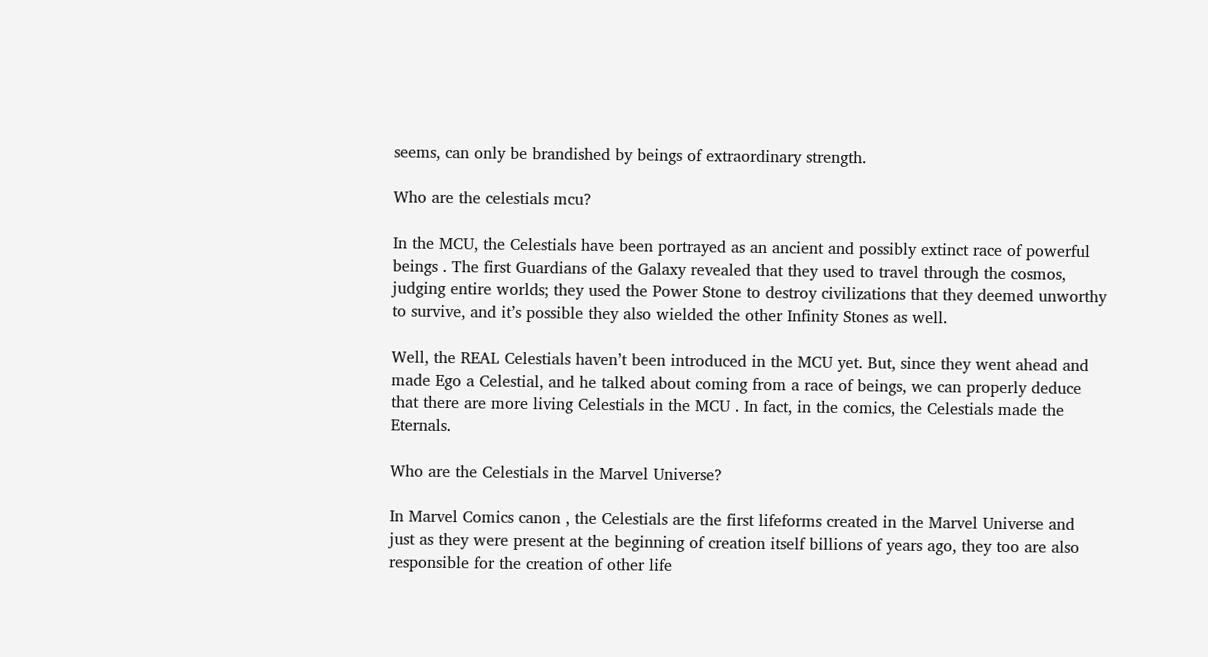seems, can only be brandished by beings of extraordinary strength.

Who are the celestials mcu?

In the MCU, the Celestials have been portrayed as an ancient and possibly extinct race of powerful beings . The first Guardians of the Galaxy revealed that they used to travel through the cosmos, judging entire worlds; they used the Power Stone to destroy civilizations that they deemed unworthy to survive, and it’s possible they also wielded the other Infinity Stones as well.

Well, the REAL Celestials haven’t been introduced in the MCU yet. But, since they went ahead and made Ego a Celestial, and he talked about coming from a race of beings, we can properly deduce that there are more living Celestials in the MCU . In fact, in the comics, the Celestials made the Eternals.

Who are the Celestials in the Marvel Universe?

In Marvel Comics canon , the Celestials are the first lifeforms created in the Marvel Universe and just as they were present at the beginning of creation itself billions of years ago, they too are also responsible for the creation of other life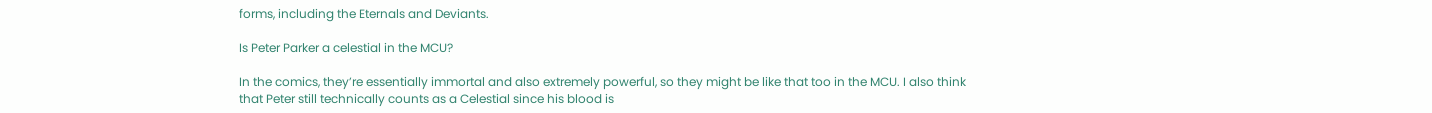forms, including the Eternals and Deviants.

Is Peter Parker a celestial in the MCU?

In the comics, they’re essentially immortal and also extremely powerful, so they might be like that too in the MCU. I also think that Peter still technically counts as a Celestial since his blood is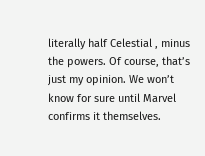literally half Celestial , minus the powers. Of course, that’s just my opinion. We won’t know for sure until Marvel confirms it themselves.